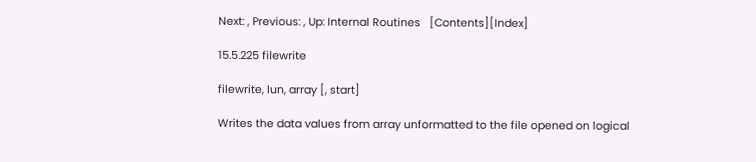Next: , Previous: , Up: Internal Routines   [Contents][Index]

15.5.225 filewrite

filewrite, lun, array [, start]

Writes the data values from array unformatted to the file opened on logical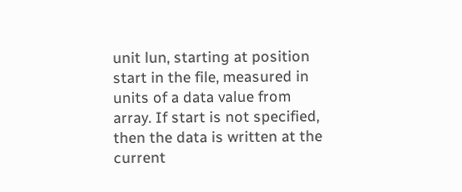unit lun, starting at position start in the file, measured in units of a data value from array. If start is not specified, then the data is written at the current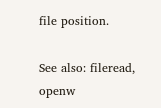file position.

See also: fileread, openw